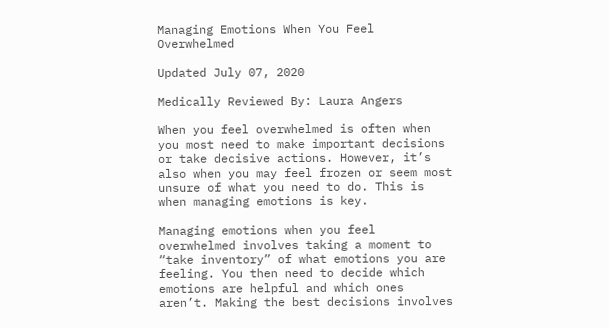Managing Emotions When You Feel Overwhelmed

Updated July 07, 2020

Medically Reviewed By: Laura Angers

When you feel overwhelmed is often when you most need to make important decisions or take decisive actions. However, it’s also when you may feel frozen or seem most unsure of what you need to do. This is when managing emotions is key.

Managing emotions when you feel overwhelmed involves taking a moment to “take inventory” of what emotions you are feeling. You then need to decide which emotions are helpful and which ones aren’t. Making the best decisions involves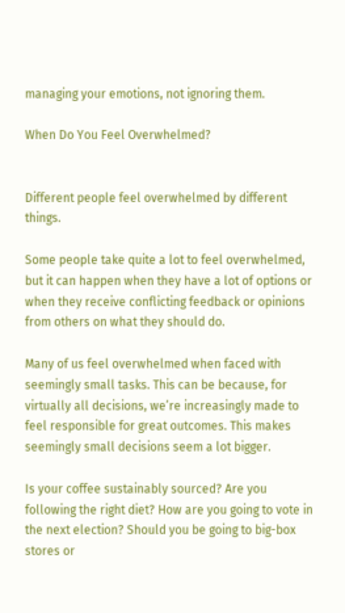managing your emotions, not ignoring them.

When Do You Feel Overwhelmed?


Different people feel overwhelmed by different things.

Some people take quite a lot to feel overwhelmed, but it can happen when they have a lot of options or when they receive conflicting feedback or opinions from others on what they should do.

Many of us feel overwhelmed when faced with seemingly small tasks. This can be because, for virtually all decisions, we’re increasingly made to feel responsible for great outcomes. This makes seemingly small decisions seem a lot bigger.

Is your coffee sustainably sourced? Are you following the right diet? How are you going to vote in the next election? Should you be going to big-box stores or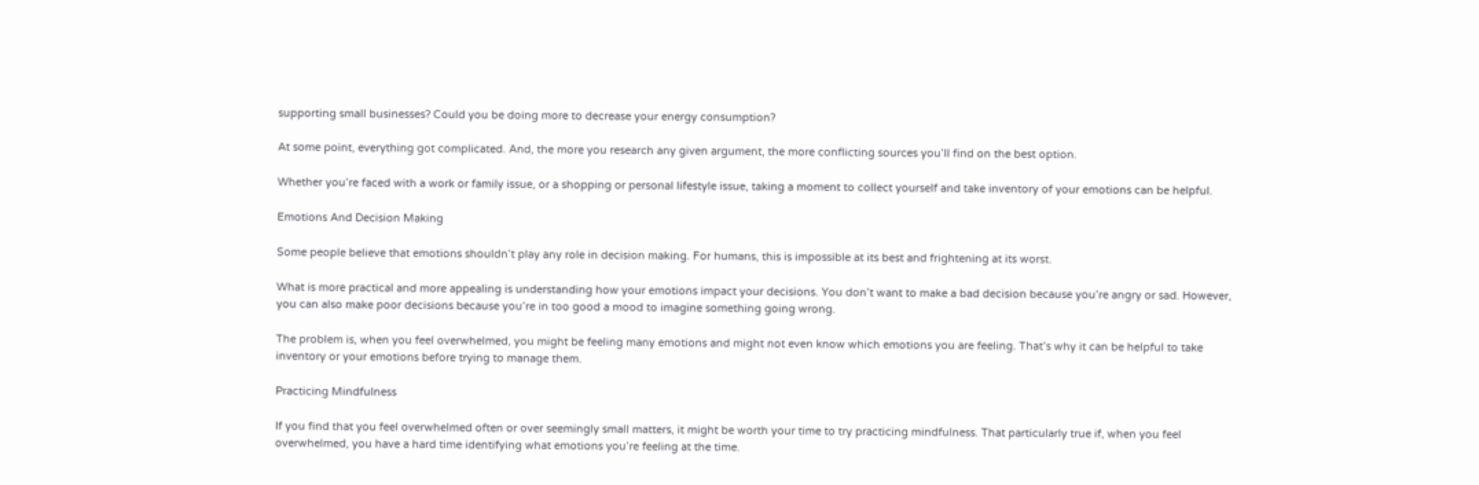supporting small businesses? Could you be doing more to decrease your energy consumption?

At some point, everything got complicated. And, the more you research any given argument, the more conflicting sources you’ll find on the best option.

Whether you’re faced with a work or family issue, or a shopping or personal lifestyle issue, taking a moment to collect yourself and take inventory of your emotions can be helpful.

Emotions And Decision Making

Some people believe that emotions shouldn’t play any role in decision making. For humans, this is impossible at its best and frightening at its worst.

What is more practical and more appealing is understanding how your emotions impact your decisions. You don’t want to make a bad decision because you’re angry or sad. However, you can also make poor decisions because you’re in too good a mood to imagine something going wrong.

The problem is, when you feel overwhelmed, you might be feeling many emotions and might not even know which emotions you are feeling. That’s why it can be helpful to take inventory or your emotions before trying to manage them.

Practicing Mindfulness

If you find that you feel overwhelmed often or over seemingly small matters, it might be worth your time to try practicing mindfulness. That particularly true if, when you feel overwhelmed, you have a hard time identifying what emotions you’re feeling at the time.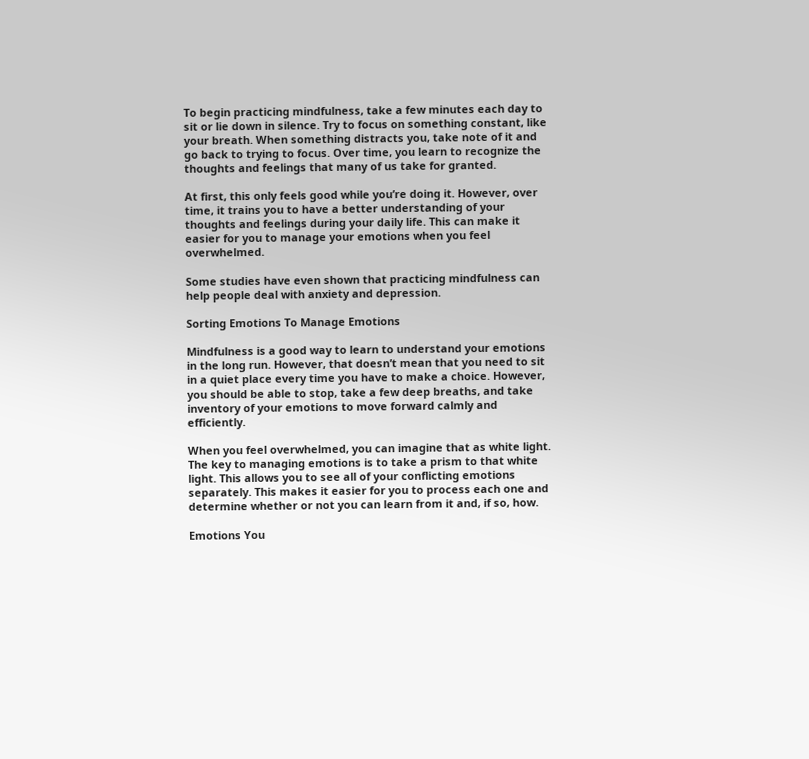To begin practicing mindfulness, take a few minutes each day to sit or lie down in silence. Try to focus on something constant, like your breath. When something distracts you, take note of it and go back to trying to focus. Over time, you learn to recognize the thoughts and feelings that many of us take for granted.

At first, this only feels good while you’re doing it. However, over time, it trains you to have a better understanding of your thoughts and feelings during your daily life. This can make it easier for you to manage your emotions when you feel overwhelmed.

Some studies have even shown that practicing mindfulness can help people deal with anxiety and depression.

Sorting Emotions To Manage Emotions

Mindfulness is a good way to learn to understand your emotions in the long run. However, that doesn’t mean that you need to sit in a quiet place every time you have to make a choice. However, you should be able to stop, take a few deep breaths, and take inventory of your emotions to move forward calmly and efficiently.

When you feel overwhelmed, you can imagine that as white light. The key to managing emotions is to take a prism to that white light. This allows you to see all of your conflicting emotions separately. This makes it easier for you to process each one and determine whether or not you can learn from it and, if so, how.

Emotions You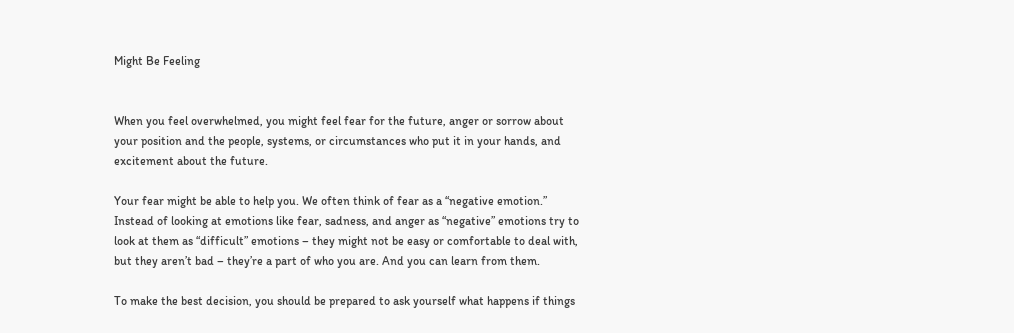Might Be Feeling


When you feel overwhelmed, you might feel fear for the future, anger or sorrow about your position and the people, systems, or circumstances who put it in your hands, and excitement about the future.

Your fear might be able to help you. We often think of fear as a “negative emotion.” Instead of looking at emotions like fear, sadness, and anger as “negative” emotions try to look at them as “difficult” emotions – they might not be easy or comfortable to deal with, but they aren’t bad – they’re a part of who you are. And you can learn from them.

To make the best decision, you should be prepared to ask yourself what happens if things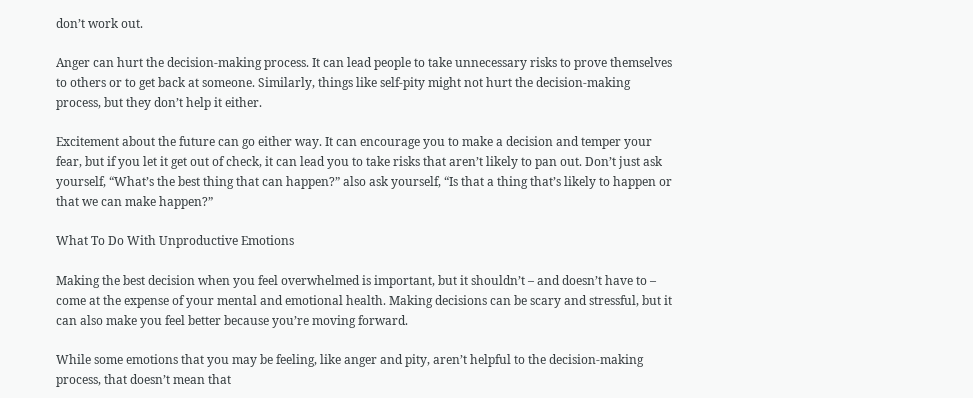don’t work out.

Anger can hurt the decision-making process. It can lead people to take unnecessary risks to prove themselves to others or to get back at someone. Similarly, things like self-pity might not hurt the decision-making process, but they don’t help it either.

Excitement about the future can go either way. It can encourage you to make a decision and temper your fear, but if you let it get out of check, it can lead you to take risks that aren’t likely to pan out. Don’t just ask yourself, “What’s the best thing that can happen?” also ask yourself, “Is that a thing that’s likely to happen or that we can make happen?”

What To Do With Unproductive Emotions

Making the best decision when you feel overwhelmed is important, but it shouldn’t – and doesn’t have to – come at the expense of your mental and emotional health. Making decisions can be scary and stressful, but it can also make you feel better because you’re moving forward.

While some emotions that you may be feeling, like anger and pity, aren’t helpful to the decision-making process, that doesn’t mean that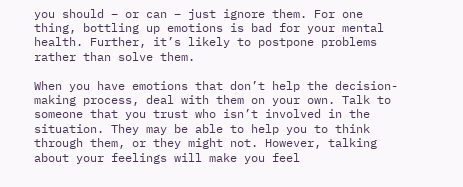you should – or can – just ignore them. For one thing, bottling up emotions is bad for your mental health. Further, it’s likely to postpone problems rather than solve them.

When you have emotions that don’t help the decision-making process, deal with them on your own. Talk to someone that you trust who isn’t involved in the situation. They may be able to help you to think through them, or they might not. However, talking about your feelings will make you feel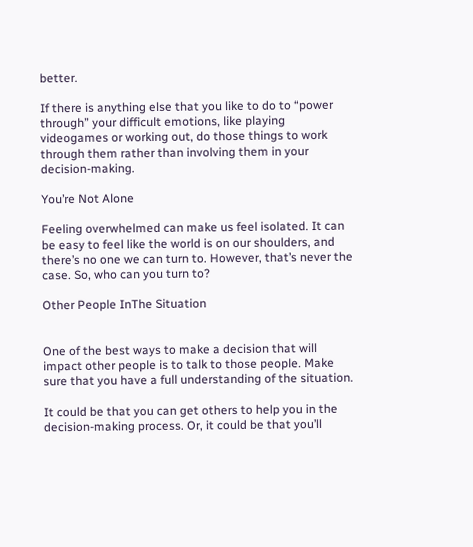better.

If there is anything else that you like to do to “power through” your difficult emotions, like playing videogames or working out, do those things to work through them rather than involving them in your decision-making.

You’re Not Alone

Feeling overwhelmed can make us feel isolated. It can be easy to feel like the world is on our shoulders, and there’s no one we can turn to. However, that’s never the case. So, who can you turn to?

Other People InThe Situation


One of the best ways to make a decision that will impact other people is to talk to those people. Make sure that you have a full understanding of the situation.

It could be that you can get others to help you in the decision-making process. Or, it could be that you’ll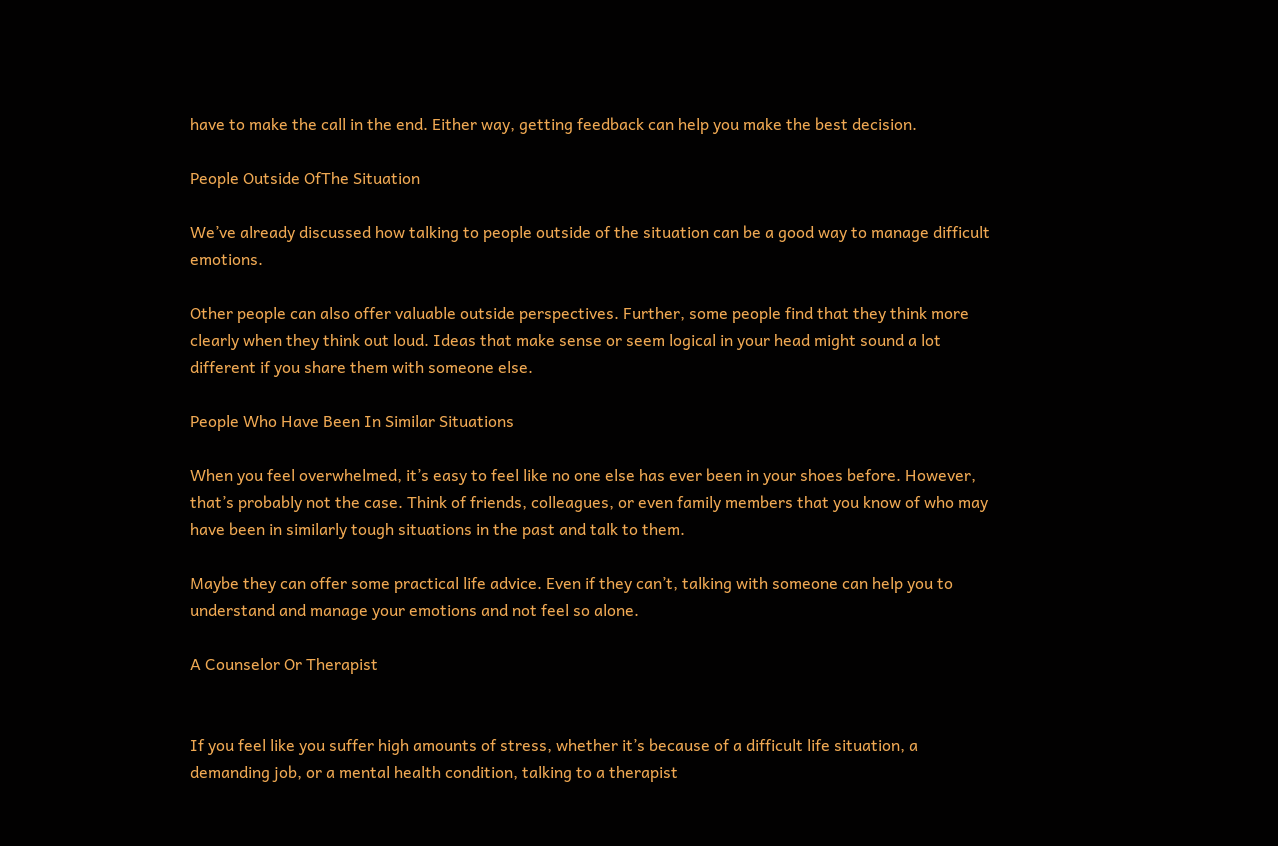have to make the call in the end. Either way, getting feedback can help you make the best decision.

People Outside OfThe Situation

We’ve already discussed how talking to people outside of the situation can be a good way to manage difficult emotions.

Other people can also offer valuable outside perspectives. Further, some people find that they think more clearly when they think out loud. Ideas that make sense or seem logical in your head might sound a lot different if you share them with someone else.

People Who Have Been In Similar Situations

When you feel overwhelmed, it’s easy to feel like no one else has ever been in your shoes before. However, that’s probably not the case. Think of friends, colleagues, or even family members that you know of who may have been in similarly tough situations in the past and talk to them.

Maybe they can offer some practical life advice. Even if they can’t, talking with someone can help you to understand and manage your emotions and not feel so alone.

A Counselor Or Therapist


If you feel like you suffer high amounts of stress, whether it’s because of a difficult life situation, a demanding job, or a mental health condition, talking to a therapist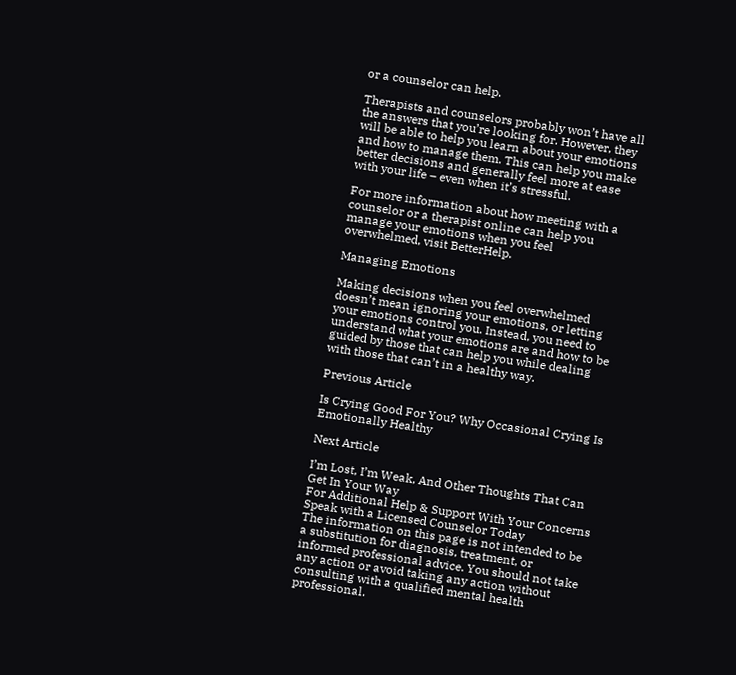or a counselor can help.

Therapists and counselors probably won’t have all the answers that you’re looking for. However, they will be able to help you learn about your emotions and how to manage them. This can help you make better decisions and generally feel more at ease with your life – even when it’s stressful.

For more information about how meeting with a counselor or a therapist online can help you manage your emotions when you feel overwhelmed, visit BetterHelp.

Managing Emotions

Making decisions when you feel overwhelmed doesn’t mean ignoring your emotions, or letting your emotions control you. Instead, you need to understand what your emotions are and how to be guided by those that can help you while dealing with those that can’t in a healthy way.

Previous Article

Is Crying Good For You? Why Occasional Crying Is Emotionally Healthy

Next Article

I’m Lost, I’m Weak, And Other Thoughts That Can Get In Your Way
For Additional Help & Support With Your Concerns
Speak with a Licensed Counselor Today
The information on this page is not intended to be a substitution for diagnosis, treatment, or informed professional advice. You should not take any action or avoid taking any action without consulting with a qualified mental health professional.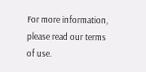For more information, please read our terms of use.